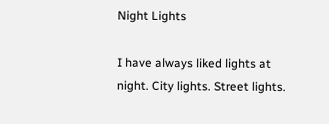Night Lights

I have always liked lights at night. City lights. Street lights.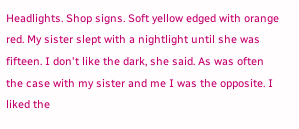Headlights. Shop signs. Soft yellow edged with orange red. My sister slept with a nightlight until she was fifteen. I don't like the dark, she said. As was often the case with my sister and me I was the opposite. I liked the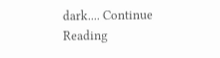dark.... Continue Reading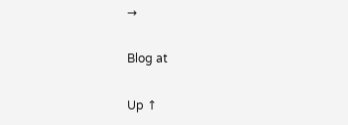→

Blog at

Up ↑